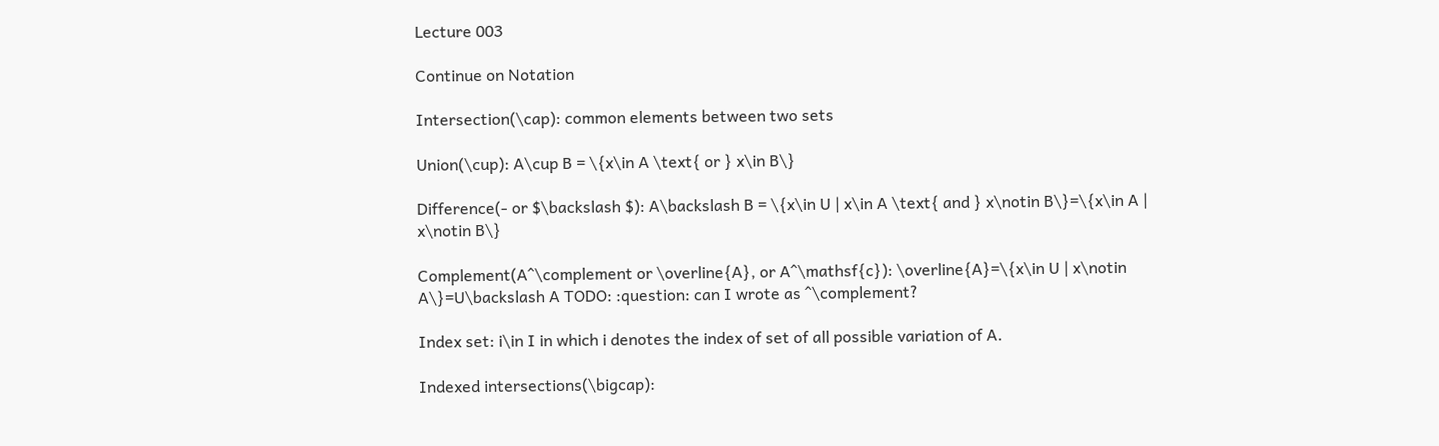Lecture 003

Continue on Notation

Intersection(\cap): common elements between two sets

Union(\cup): A\cup B = \{x\in A \text{ or } x\in B\}

Difference(- or $\backslash $): A\backslash B = \{x\in U | x\in A \text{ and } x\notin B\}=\{x\in A | x\notin B\}

Complement(A^\complement or \overline{A}, or A^\mathsf{c}): \overline{A}=\{x\in U | x\notin A\}=U\backslash A TODO: :question: can I wrote as ^\complement?

Index set: i\in I in which i denotes the index of set of all possible variation of A.

Indexed intersections(\bigcap):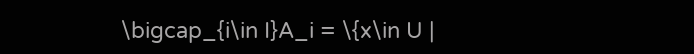\bigcap_{i\in I}A_i = \{x\in U |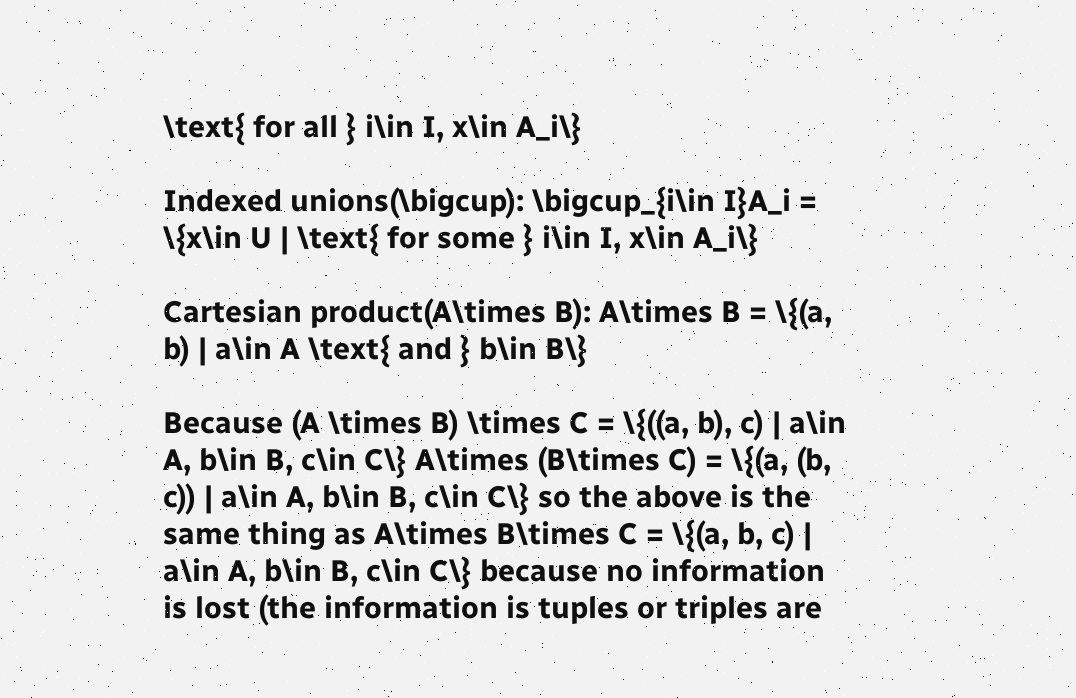\text{ for all } i\in I, x\in A_i\}

Indexed unions(\bigcup): \bigcup_{i\in I}A_i = \{x\in U | \text{ for some } i\in I, x\in A_i\}

Cartesian product(A\times B): A\times B = \{(a, b) | a\in A \text{ and } b\in B\}

Because (A \times B) \times C = \{((a, b), c) | a\in A, b\in B, c\in C\} A\times (B\times C) = \{(a, (b, c)) | a\in A, b\in B, c\in C\} so the above is the same thing as A\times B\times C = \{(a, b, c) | a\in A, b\in B, c\in C\} because no information is lost (the information is tuples or triples are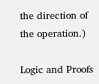the direction of the operation.)

Logic and Proofs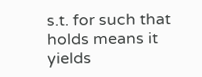s.t. for such that holds means it yields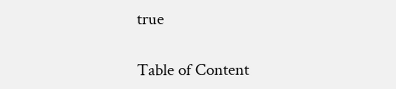true

Table of Content